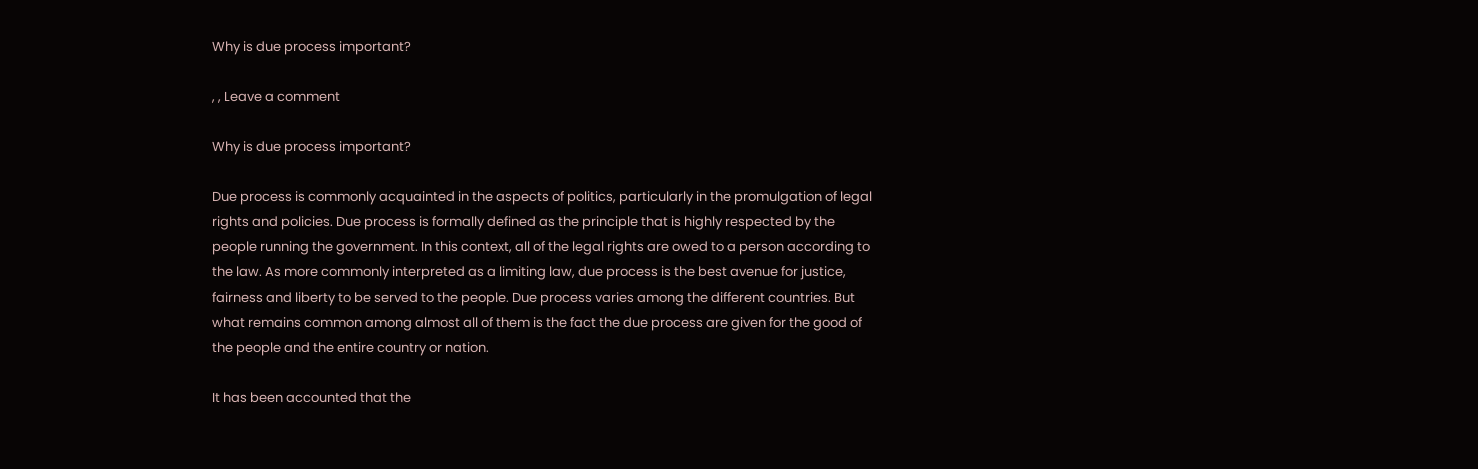Why is due process important?

, , Leave a comment

Why is due process important?

Due process is commonly acquainted in the aspects of politics, particularly in the promulgation of legal rights and policies. Due process is formally defined as the principle that is highly respected by the people running the government. In this context, all of the legal rights are owed to a person according to the law. As more commonly interpreted as a limiting law, due process is the best avenue for justice, fairness and liberty to be served to the people. Due process varies among the different countries. But what remains common among almost all of them is the fact the due process are given for the good of the people and the entire country or nation.

It has been accounted that the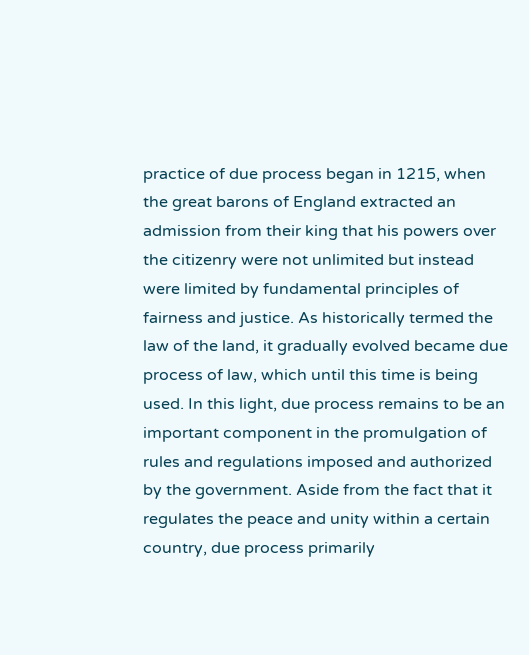practice of due process began in 1215, when the great barons of England extracted an admission from their king that his powers over the citizenry were not unlimited but instead were limited by fundamental principles of fairness and justice. As historically termed the law of the land, it gradually evolved became due process of law, which until this time is being used. In this light, due process remains to be an important component in the promulgation of rules and regulations imposed and authorized by the government. Aside from the fact that it regulates the peace and unity within a certain country, due process primarily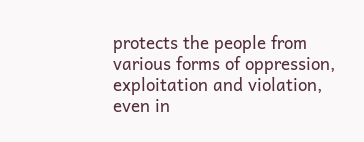protects the people from various forms of oppression, exploitation and violation, even in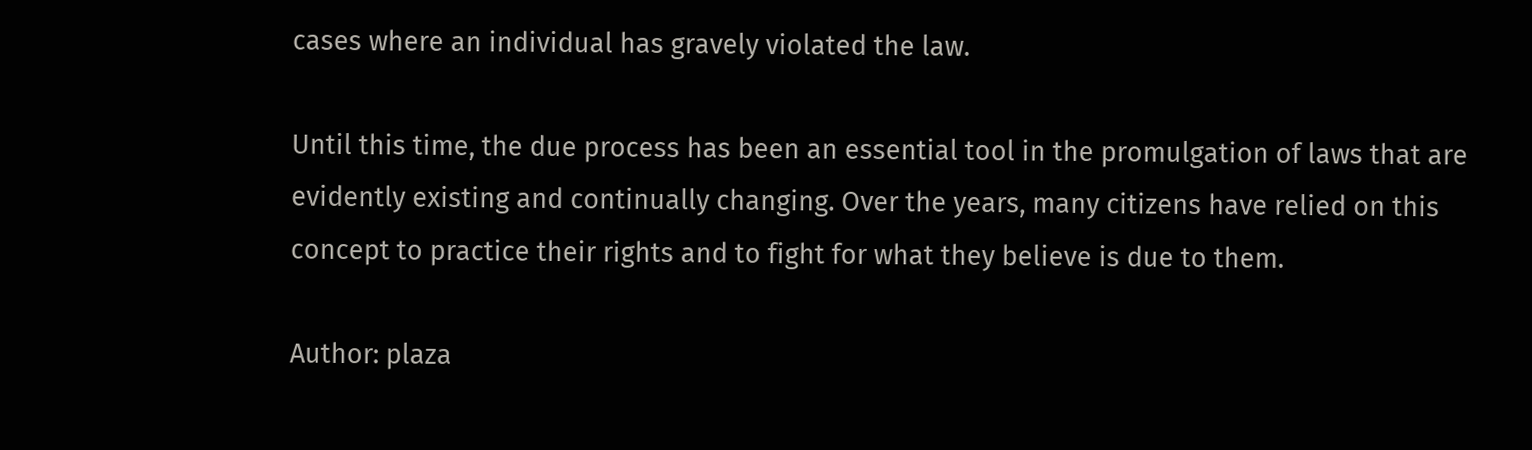cases where an individual has gravely violated the law.

Until this time, the due process has been an essential tool in the promulgation of laws that are evidently existing and continually changing. Over the years, many citizens have relied on this concept to practice their rights and to fight for what they believe is due to them.

Author: plaza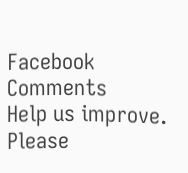Facebook Comments
Help us improve. Please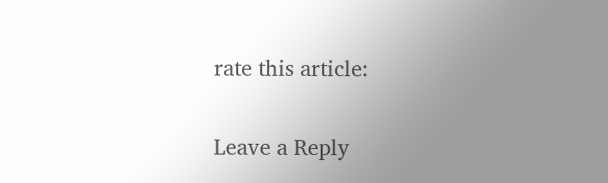rate this article:

Leave a Reply